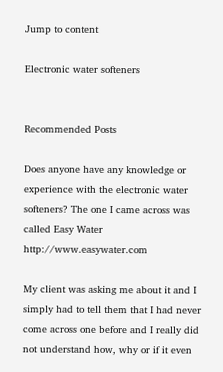Jump to content

Electronic water softeners


Recommended Posts

Does anyone have any knowledge or experience with the electronic water softeners? The one I came across was called Easy Water http://www.easywater.com

My client was asking me about it and I simply had to tell them that I had never come across one before and I really did not understand how, why or if it even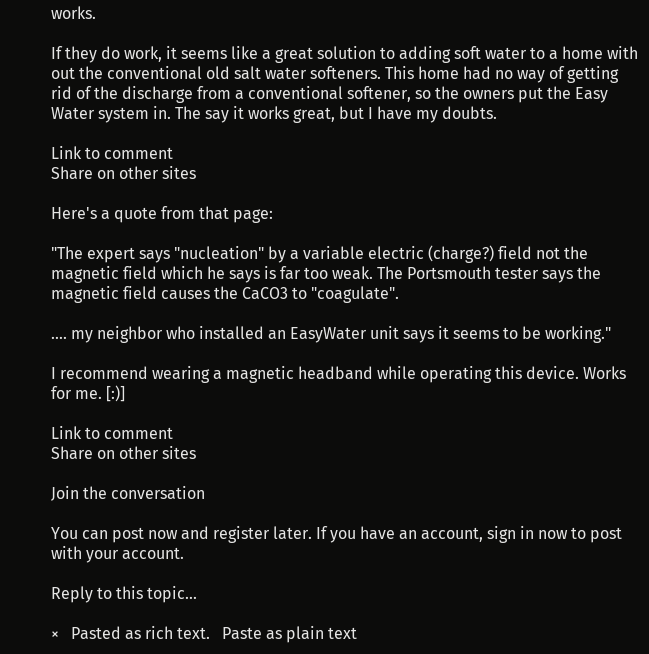works.

If they do work, it seems like a great solution to adding soft water to a home with out the conventional old salt water softeners. This home had no way of getting rid of the discharge from a conventional softener, so the owners put the Easy Water system in. The say it works great, but I have my doubts.

Link to comment
Share on other sites

Here's a quote from that page:

"The expert says "nucleation" by a variable electric (charge?) field not the magnetic field which he says is far too weak. The Portsmouth tester says the magnetic field causes the CaCO3 to "coagulate".

.... my neighbor who installed an EasyWater unit says it seems to be working."

I recommend wearing a magnetic headband while operating this device. Works for me. [:)]

Link to comment
Share on other sites

Join the conversation

You can post now and register later. If you have an account, sign in now to post with your account.

Reply to this topic...

×   Pasted as rich text.   Paste as plain text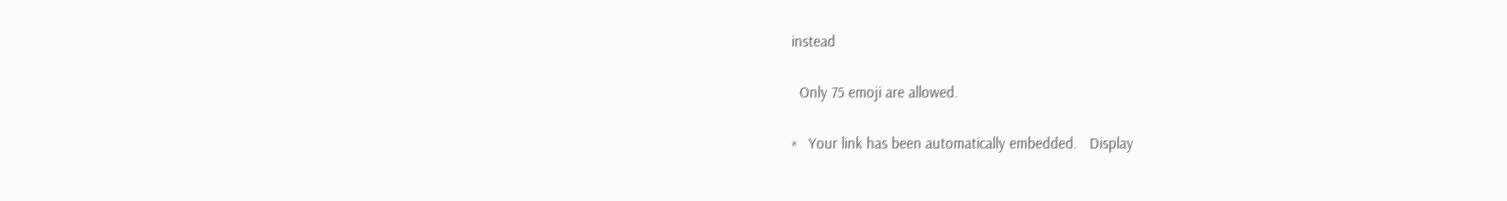instead

  Only 75 emoji are allowed.

×   Your link has been automatically embedded.   Display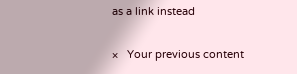as a link instead

×   Your previous content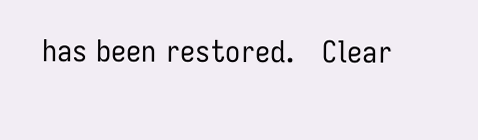has been restored.   Clear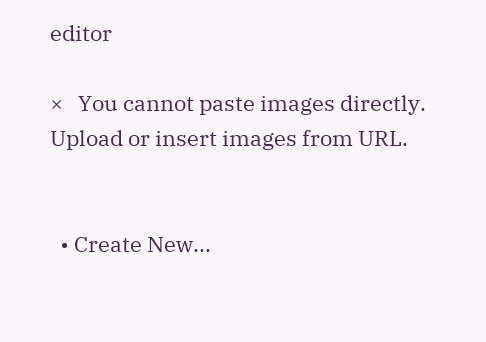editor

×   You cannot paste images directly. Upload or insert images from URL.


  • Create New...